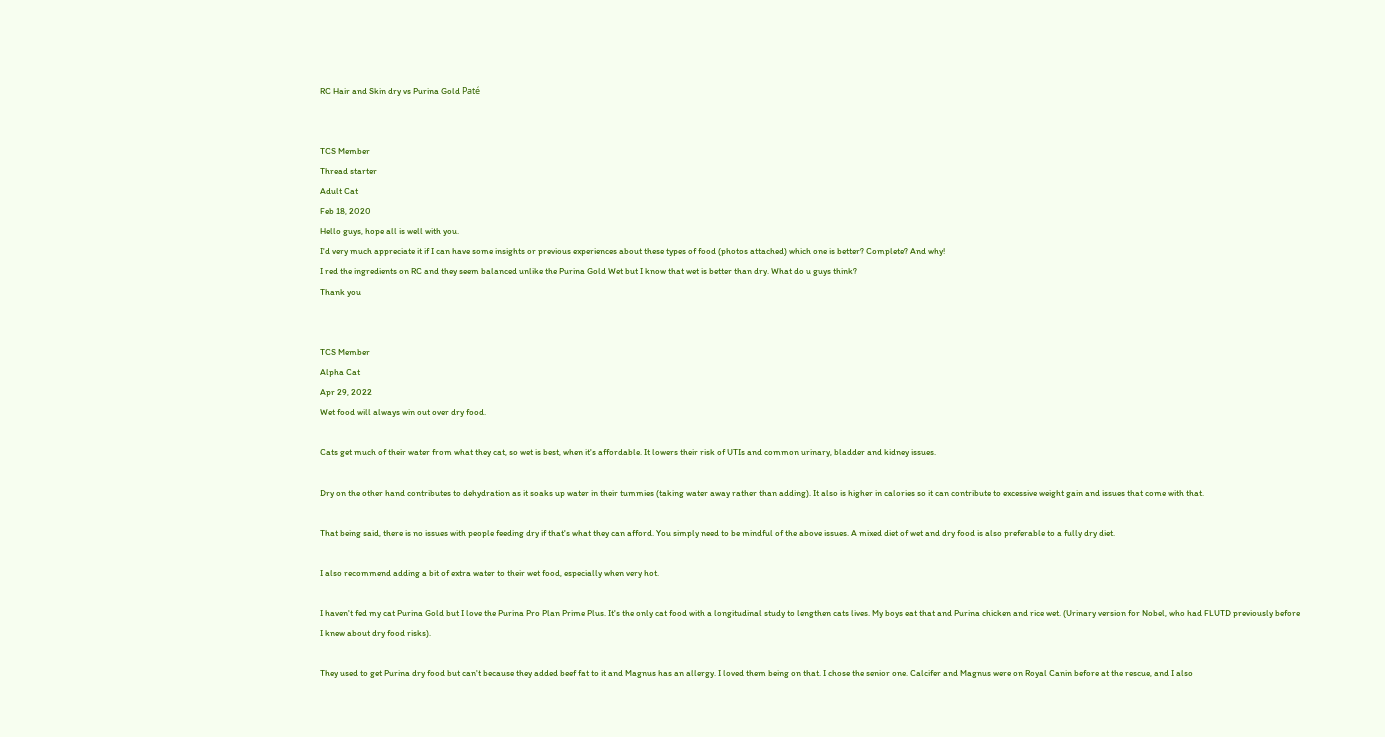RC Hair and Skin dry vs Purina Gold Paté


TCS Member
Thread starter
Adult Cat
Feb 18, 2020
Hello guys, hope all is well with you.
I'd very much appreciate it if I can have some insights or previous experiences about these types of food (photos attached) which one is better? Complete? And why!
I red the ingredients on RC and they seem balanced unlike the Purina Gold Wet but I know that wet is better than dry. What do u guys think?
Thank you


TCS Member
Alpha Cat
Apr 29, 2022
Wet food will always win out over dry food.

Cats get much of their water from what they cat, so wet is best, when it's affordable. It lowers their risk of UTIs and common urinary, bladder and kidney issues.

Dry on the other hand contributes to dehydration as it soaks up water in their tummies (taking water away rather than adding). It also is higher in calories so it can contribute to excessive weight gain and issues that come with that.

That being said, there is no issues with people feeding dry if that's what they can afford. You simply need to be mindful of the above issues. A mixed diet of wet and dry food is also preferable to a fully dry diet.

I also recommend adding a bit of extra water to their wet food, especially when very hot.

I haven't fed my cat Purina Gold but I love the Purina Pro Plan Prime Plus. It's the only cat food with a longitudinal study to lengthen cats lives. My boys eat that and Purina chicken and rice wet. (Urinary version for Nobel, who had FLUTD previously before I knew about dry food risks).

They used to get Purina dry food but can't because they added beef fat to it and Magnus has an allergy. I loved them being on that. I chose the senior one. Calcifer and Magnus were on Royal Canin before at the rescue, and I also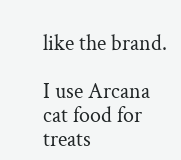like the brand.

I use Arcana cat food for treats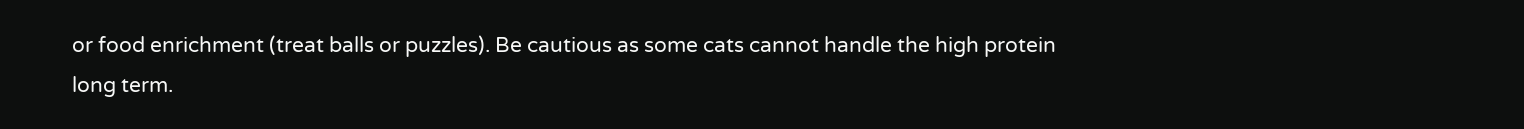or food enrichment (treat balls or puzzles). Be cautious as some cats cannot handle the high protein long term.